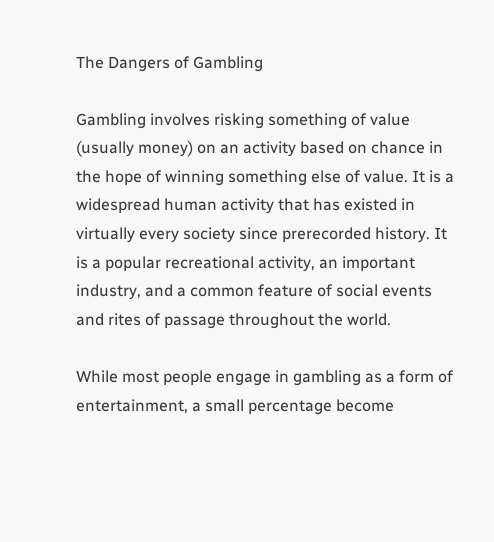The Dangers of Gambling

Gambling involves risking something of value (usually money) on an activity based on chance in the hope of winning something else of value. It is a widespread human activity that has existed in virtually every society since prerecorded history. It is a popular recreational activity, an important industry, and a common feature of social events and rites of passage throughout the world.

While most people engage in gambling as a form of entertainment, a small percentage become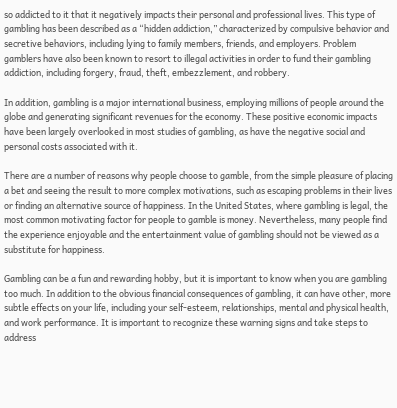so addicted to it that it negatively impacts their personal and professional lives. This type of gambling has been described as a “hidden addiction,” characterized by compulsive behavior and secretive behaviors, including lying to family members, friends, and employers. Problem gamblers have also been known to resort to illegal activities in order to fund their gambling addiction, including forgery, fraud, theft, embezzlement, and robbery.

In addition, gambling is a major international business, employing millions of people around the globe and generating significant revenues for the economy. These positive economic impacts have been largely overlooked in most studies of gambling, as have the negative social and personal costs associated with it.

There are a number of reasons why people choose to gamble, from the simple pleasure of placing a bet and seeing the result to more complex motivations, such as escaping problems in their lives or finding an alternative source of happiness. In the United States, where gambling is legal, the most common motivating factor for people to gamble is money. Nevertheless, many people find the experience enjoyable and the entertainment value of gambling should not be viewed as a substitute for happiness.

Gambling can be a fun and rewarding hobby, but it is important to know when you are gambling too much. In addition to the obvious financial consequences of gambling, it can have other, more subtle effects on your life, including your self-esteem, relationships, mental and physical health, and work performance. It is important to recognize these warning signs and take steps to address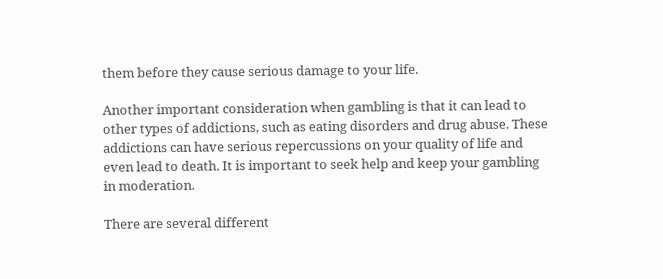them before they cause serious damage to your life.

Another important consideration when gambling is that it can lead to other types of addictions, such as eating disorders and drug abuse. These addictions can have serious repercussions on your quality of life and even lead to death. It is important to seek help and keep your gambling in moderation.

There are several different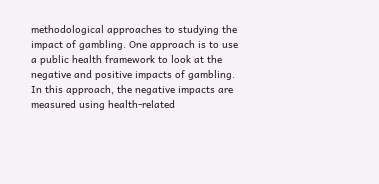methodological approaches to studying the impact of gambling. One approach is to use a public health framework to look at the negative and positive impacts of gambling. In this approach, the negative impacts are measured using health-related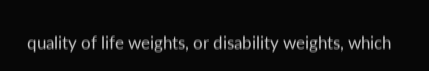quality of life weights, or disability weights, which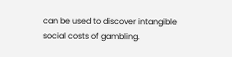can be used to discover intangible social costs of gambling.